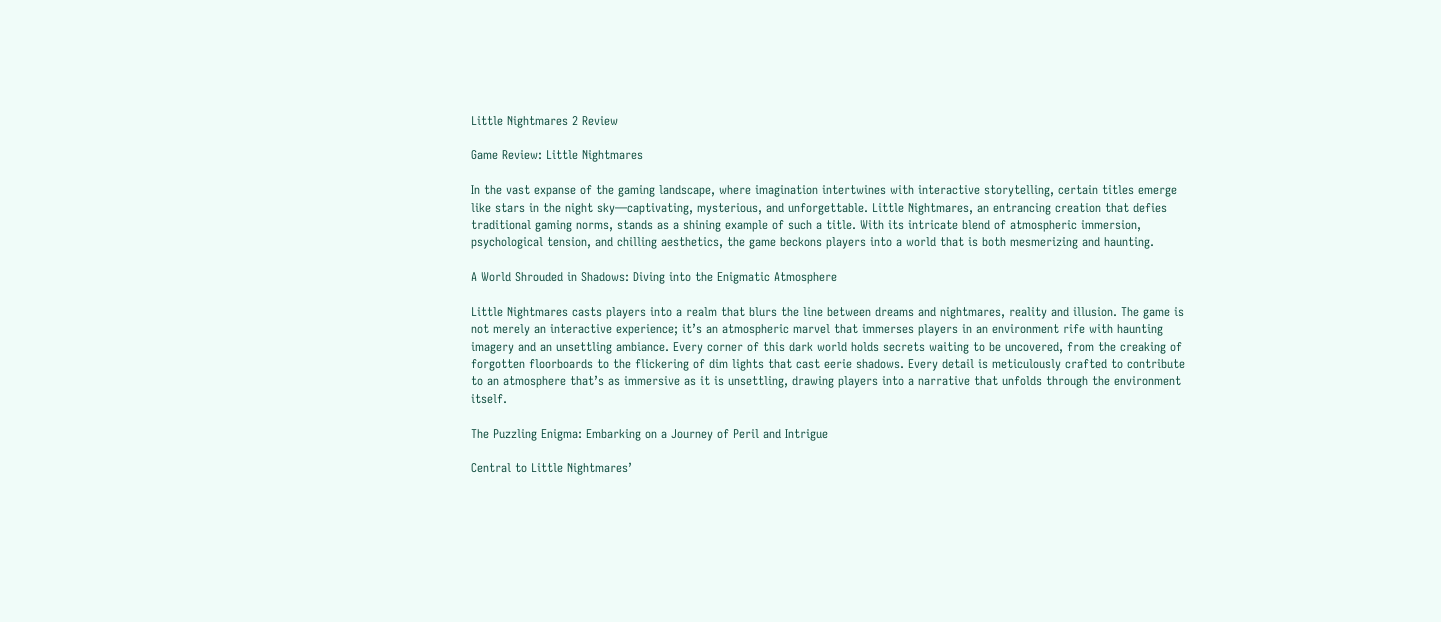Little Nightmares 2 Review

Game Review: Little Nightmares

In the vast expanse of the gaming landscape, where imagination intertwines with interactive storytelling, certain titles emerge like stars in the night sky—captivating, mysterious, and unforgettable. Little Nightmares, an entrancing creation that defies traditional gaming norms, stands as a shining example of such a title. With its intricate blend of atmospheric immersion, psychological tension, and chilling aesthetics, the game beckons players into a world that is both mesmerizing and haunting.

A World Shrouded in Shadows: Diving into the Enigmatic Atmosphere

Little Nightmares casts players into a realm that blurs the line between dreams and nightmares, reality and illusion. The game is not merely an interactive experience; it’s an atmospheric marvel that immerses players in an environment rife with haunting imagery and an unsettling ambiance. Every corner of this dark world holds secrets waiting to be uncovered, from the creaking of forgotten floorboards to the flickering of dim lights that cast eerie shadows. Every detail is meticulously crafted to contribute to an atmosphere that’s as immersive as it is unsettling, drawing players into a narrative that unfolds through the environment itself.

The Puzzling Enigma: Embarking on a Journey of Peril and Intrigue

Central to Little Nightmares’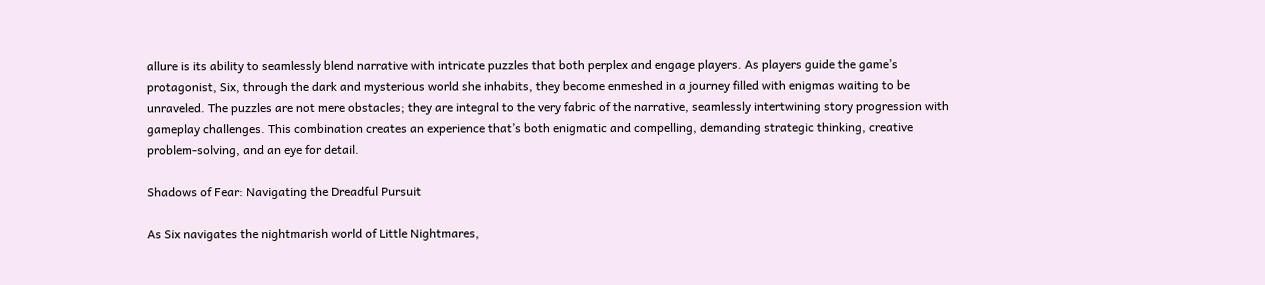allure is its ability to seamlessly blend narrative with intricate puzzles that both perplex and engage players. As players guide the game’s protagonist, Six, through the dark and mysterious world she inhabits, they become enmeshed in a journey filled with enigmas waiting to be unraveled. The puzzles are not mere obstacles; they are integral to the very fabric of the narrative, seamlessly intertwining story progression with gameplay challenges. This combination creates an experience that’s both enigmatic and compelling, demanding strategic thinking, creative problem-solving, and an eye for detail.

Shadows of Fear: Navigating the Dreadful Pursuit

As Six navigates the nightmarish world of Little Nightmares,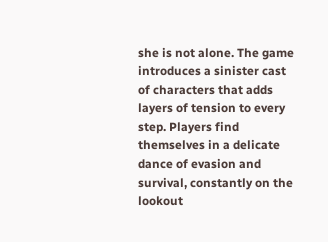she is not alone. The game introduces a sinister cast of characters that adds layers of tension to every step. Players find themselves in a delicate dance of evasion and survival, constantly on the lookout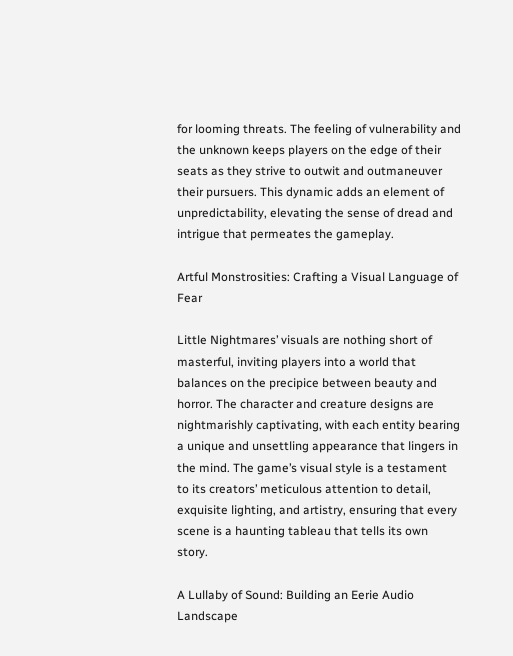for looming threats. The feeling of vulnerability and the unknown keeps players on the edge of their seats as they strive to outwit and outmaneuver their pursuers. This dynamic adds an element of unpredictability, elevating the sense of dread and intrigue that permeates the gameplay.

Artful Monstrosities: Crafting a Visual Language of Fear

Little Nightmares’ visuals are nothing short of masterful, inviting players into a world that balances on the precipice between beauty and horror. The character and creature designs are nightmarishly captivating, with each entity bearing a unique and unsettling appearance that lingers in the mind. The game’s visual style is a testament to its creators’ meticulous attention to detail, exquisite lighting, and artistry, ensuring that every scene is a haunting tableau that tells its own story.

A Lullaby of Sound: Building an Eerie Audio Landscape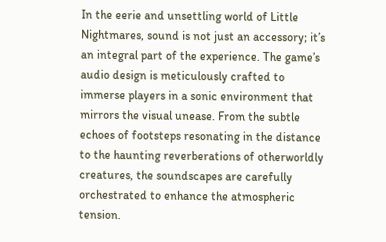In the eerie and unsettling world of Little Nightmares, sound is not just an accessory; it’s an integral part of the experience. The game’s audio design is meticulously crafted to immerse players in a sonic environment that mirrors the visual unease. From the subtle echoes of footsteps resonating in the distance to the haunting reverberations of otherworldly creatures, the soundscapes are carefully orchestrated to enhance the atmospheric tension.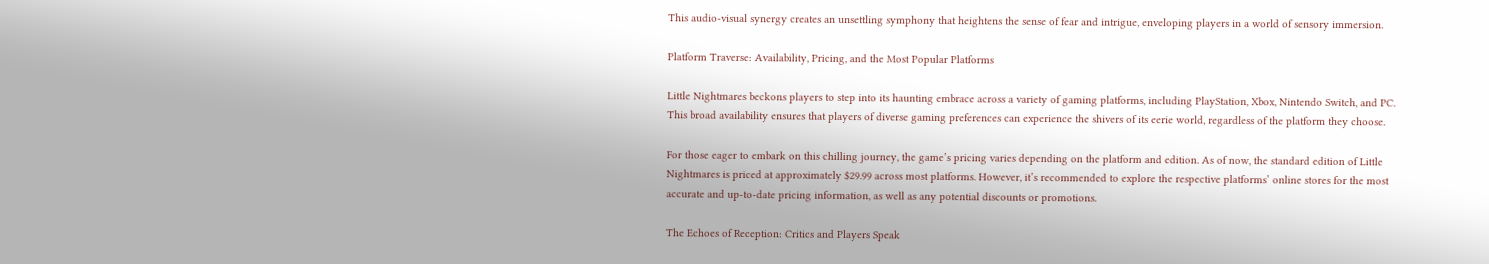This audio-visual synergy creates an unsettling symphony that heightens the sense of fear and intrigue, enveloping players in a world of sensory immersion.

Platform Traverse: Availability, Pricing, and the Most Popular Platforms

Little Nightmares beckons players to step into its haunting embrace across a variety of gaming platforms, including PlayStation, Xbox, Nintendo Switch, and PC. This broad availability ensures that players of diverse gaming preferences can experience the shivers of its eerie world, regardless of the platform they choose.

For those eager to embark on this chilling journey, the game’s pricing varies depending on the platform and edition. As of now, the standard edition of Little Nightmares is priced at approximately $29.99 across most platforms. However, it’s recommended to explore the respective platforms’ online stores for the most accurate and up-to-date pricing information, as well as any potential discounts or promotions.

The Echoes of Reception: Critics and Players Speak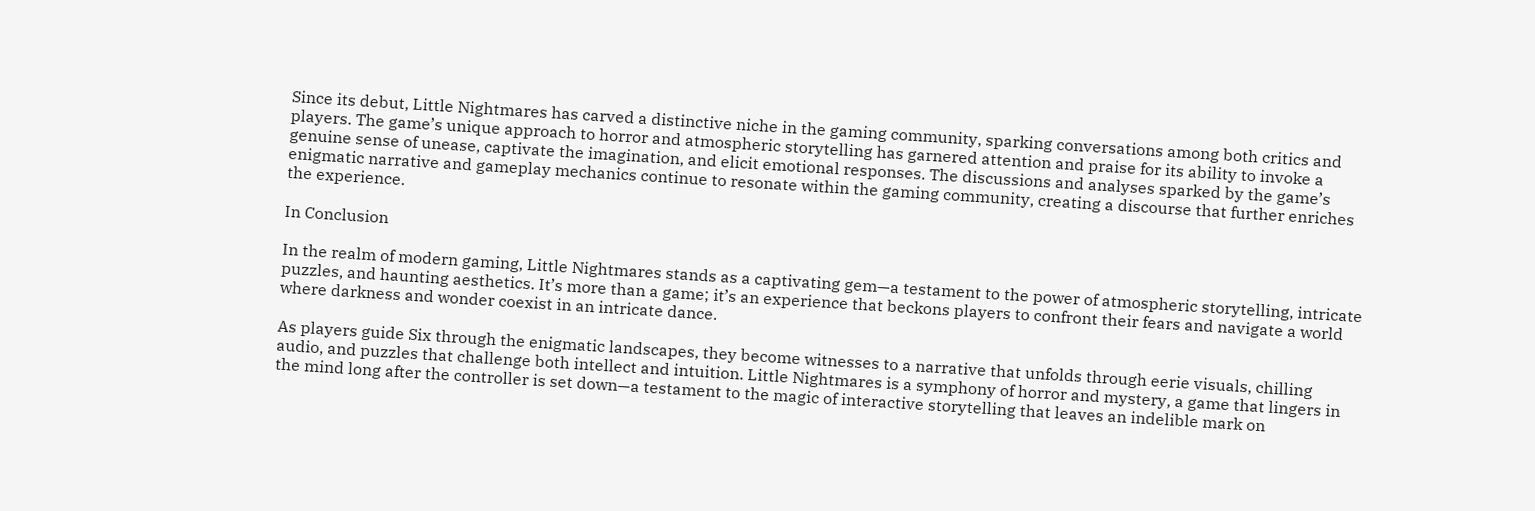Since its debut, Little Nightmares has carved a distinctive niche in the gaming community, sparking conversations among both critics and players. The game’s unique approach to horror and atmospheric storytelling has garnered attention and praise for its ability to invoke a genuine sense of unease, captivate the imagination, and elicit emotional responses. The discussions and analyses sparked by the game’s enigmatic narrative and gameplay mechanics continue to resonate within the gaming community, creating a discourse that further enriches the experience.

In Conclusion

In the realm of modern gaming, Little Nightmares stands as a captivating gem—a testament to the power of atmospheric storytelling, intricate puzzles, and haunting aesthetics. It’s more than a game; it’s an experience that beckons players to confront their fears and navigate a world where darkness and wonder coexist in an intricate dance.

As players guide Six through the enigmatic landscapes, they become witnesses to a narrative that unfolds through eerie visuals, chilling audio, and puzzles that challenge both intellect and intuition. Little Nightmares is a symphony of horror and mystery, a game that lingers in the mind long after the controller is set down—a testament to the magic of interactive storytelling that leaves an indelible mark on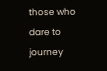those who dare to journey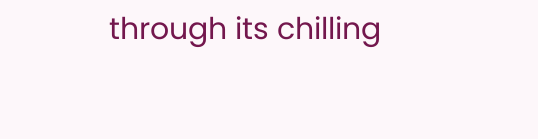through its chilling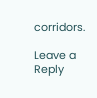corridors.

Leave a Reply